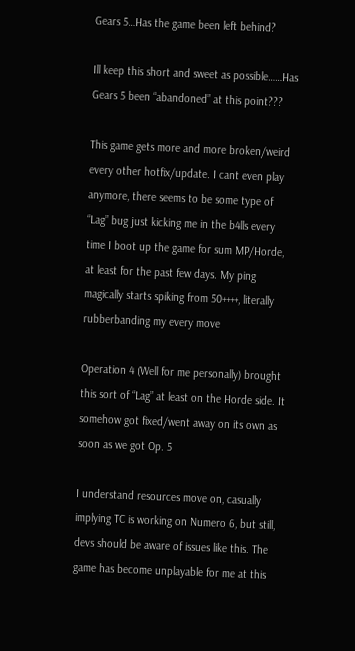Gears 5…Has the game been left behind?

Ill keep this short and sweet as possible……Has Gears 5 been “abandoned” at this point???

This game gets more and more broken/weird every other hotfix/update. I cant even play anymore, there seems to be some type of “Lag” bug just kicking me in the b4lls every time I boot up the game for sum MP/Horde, at least for the past few days. My ping magically starts spiking from 50++++, literally rubberbanding my every move

Operation 4 (Well for me personally) brought this sort of “Lag” at least on the Horde side. It somehow got fixed/went away on its own as soon as we got Op. 5

I understand resources move on, casually implying TC is working on Numero 6, but still, devs should be aware of issues like this. The game has become unplayable for me at this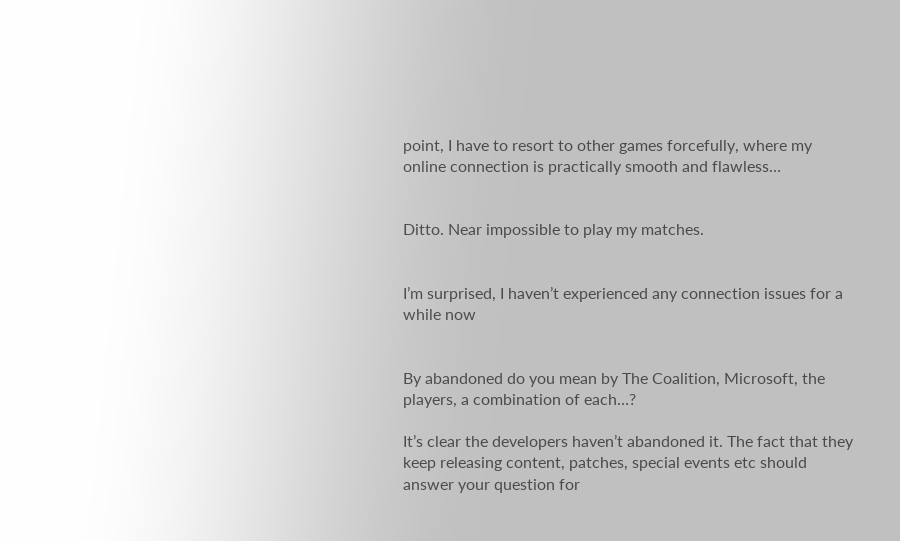point, I have to resort to other games forcefully, where my online connection is practically smooth and flawless…


Ditto. Near impossible to play my matches.


I’m surprised, I haven’t experienced any connection issues for a while now


By abandoned do you mean by The Coalition, Microsoft, the players, a combination of each…?

It’s clear the developers haven’t abandoned it. The fact that they keep releasing content, patches, special events etc should answer your question for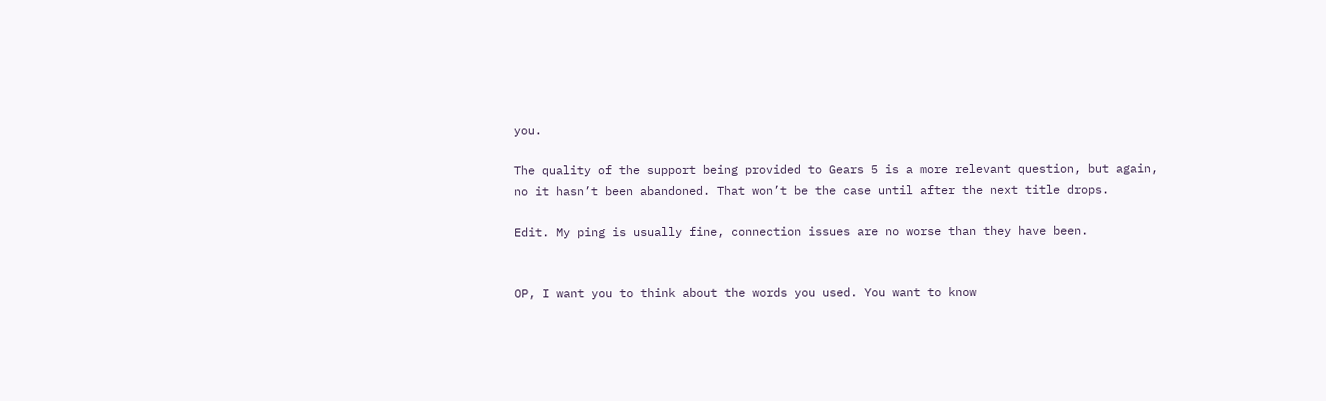you.

The quality of the support being provided to Gears 5 is a more relevant question, but again, no it hasn’t been abandoned. That won’t be the case until after the next title drops.

Edit. My ping is usually fine, connection issues are no worse than they have been.


OP, I want you to think about the words you used. You want to know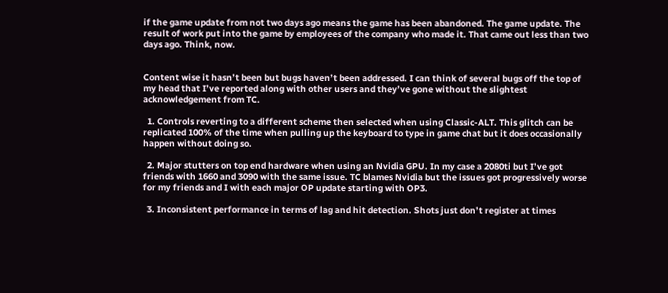if the game update from not two days ago means the game has been abandoned. The game update. The result of work put into the game by employees of the company who made it. That came out less than two days ago. Think, now.


Content wise it hasn’t been but bugs haven’t been addressed. I can think of several bugs off the top of my head that I’ve reported along with other users and they’ve gone without the slightest acknowledgement from TC.

  1. Controls reverting to a different scheme then selected when using Classic-ALT. This glitch can be replicated 100% of the time when pulling up the keyboard to type in game chat but it does occasionally happen without doing so.

  2. Major stutters on top end hardware when using an Nvidia GPU. In my case a 2080ti but I’ve got friends with 1660 and 3090 with the same issue. TC blames Nvidia but the issues got progressively worse for my friends and I with each major OP update starting with OP3.

  3. Inconsistent performance in terms of lag and hit detection. Shots just don’t register at times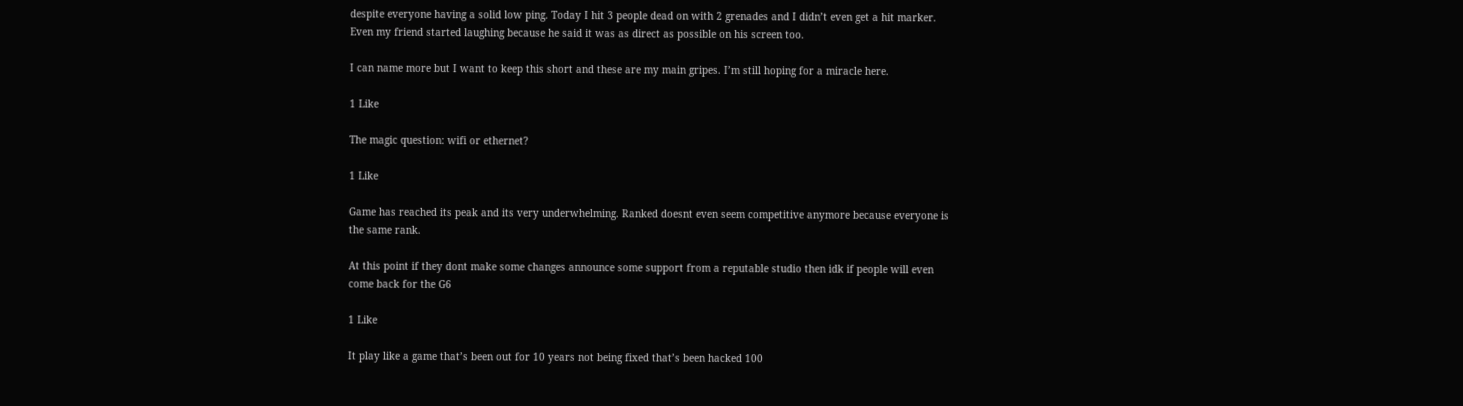despite everyone having a solid low ping. Today I hit 3 people dead on with 2 grenades and I didn’t even get a hit marker. Even my friend started laughing because he said it was as direct as possible on his screen too.

I can name more but I want to keep this short and these are my main gripes. I’m still hoping for a miracle here.

1 Like

The magic question: wifi or ethernet?

1 Like

Game has reached its peak and its very underwhelming. Ranked doesnt even seem competitive anymore because everyone is the same rank.

At this point if they dont make some changes announce some support from a reputable studio then idk if people will even come back for the G6

1 Like

It play like a game that’s been out for 10 years not being fixed that’s been hacked 100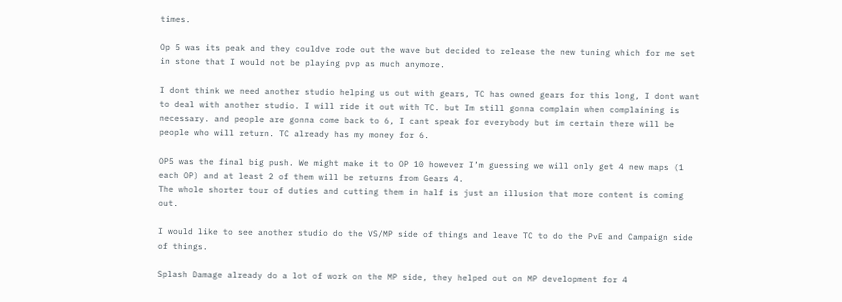times.

Op 5 was its peak and they couldve rode out the wave but decided to release the new tuning which for me set in stone that I would not be playing pvp as much anymore.

I dont think we need another studio helping us out with gears, TC has owned gears for this long, I dont want to deal with another studio. I will ride it out with TC. but Im still gonna complain when complaining is necessary. and people are gonna come back to 6, I cant speak for everybody but im certain there will be people who will return. TC already has my money for 6.

OP5 was the final big push. We might make it to OP 10 however I’m guessing we will only get 4 new maps (1 each OP) and at least 2 of them will be returns from Gears 4.
The whole shorter tour of duties and cutting them in half is just an illusion that more content is coming out.

I would like to see another studio do the VS/MP side of things and leave TC to do the PvE and Campaign side of things.

Splash Damage already do a lot of work on the MP side, they helped out on MP development for 4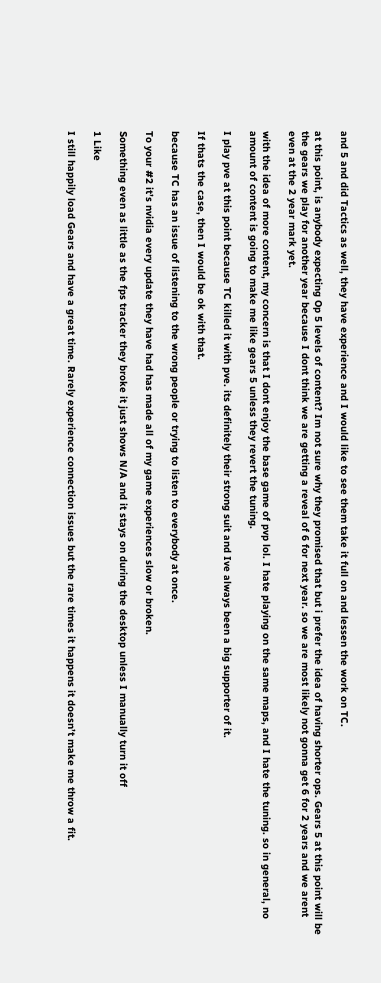and 5 and did Tactics as well, they have experience and I would like to see them take it full on and lessen the work on TC.

at this point, is anybody expecting Op 5 levels of content? Im not sure why they promised that but i prefer the idea of having shorter ops. Gears 5 at this point will be the gears we play for another year because I dont think we are getting a reveal of 6 for next year. so we are most likely not gonna get 6 for 2 years and we arent even at the 2 year mark yet.

with the idea of more content, my concern is that I dont enjoy the base game of pvp lol. I hate playing on the same maps, and I hate the tuning. so in general, no amount of content is going to make me like gears 5 unless they revert the tuning.

I play pve at this point because TC killed it with pve. its definitely their strong suit and Ive always been a big supporter of it.

If thats the case, then I would be ok with that.

because TC has an issue of listening to the wrong people or trying to listen to everybody at once.

To your #2 it’s nvidia every update they have had has made all of my game experiences slow or broken.

Something even as little as the fps tracker they broke it just shows N/A and it stays on during the desktop unless I manually turn it off

1 Like

I still happily load Gears and have a great time. Rarely experience connection issues but the rare times it happens it doesn’t make me throw a fit.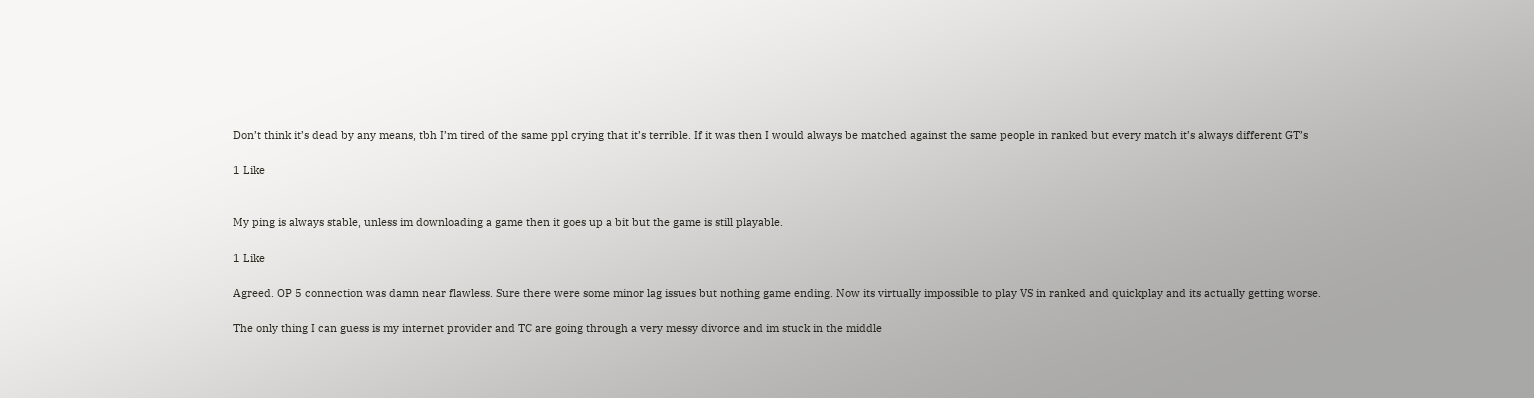Don’t think it’s dead by any means, tbh I’m tired of the same ppl crying that it’s terrible. If it was then I would always be matched against the same people in ranked but every match it’s always different GT’s

1 Like


My ping is always stable, unless im downloading a game then it goes up a bit but the game is still playable.

1 Like

Agreed. OP 5 connection was damn near flawless. Sure there were some minor lag issues but nothing game ending. Now its virtually impossible to play VS in ranked and quickplay and its actually getting worse.

The only thing I can guess is my internet provider and TC are going through a very messy divorce and im stuck in the middle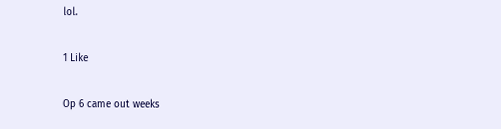lol.

1 Like

Op 6 came out weeks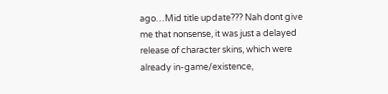ago…Mid title update??? Nah dont give me that nonsense, it was just a delayed release of character skins, which were already in-game/existence,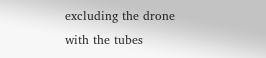excluding the drone with the tubes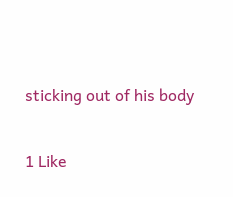sticking out of his body

1 Like